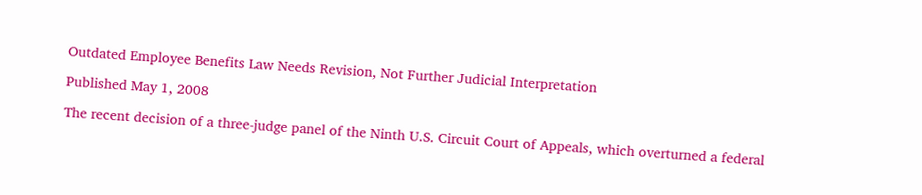Outdated Employee Benefits Law Needs Revision, Not Further Judicial Interpretation

Published May 1, 2008

The recent decision of a three-judge panel of the Ninth U.S. Circuit Court of Appeals, which overturned a federal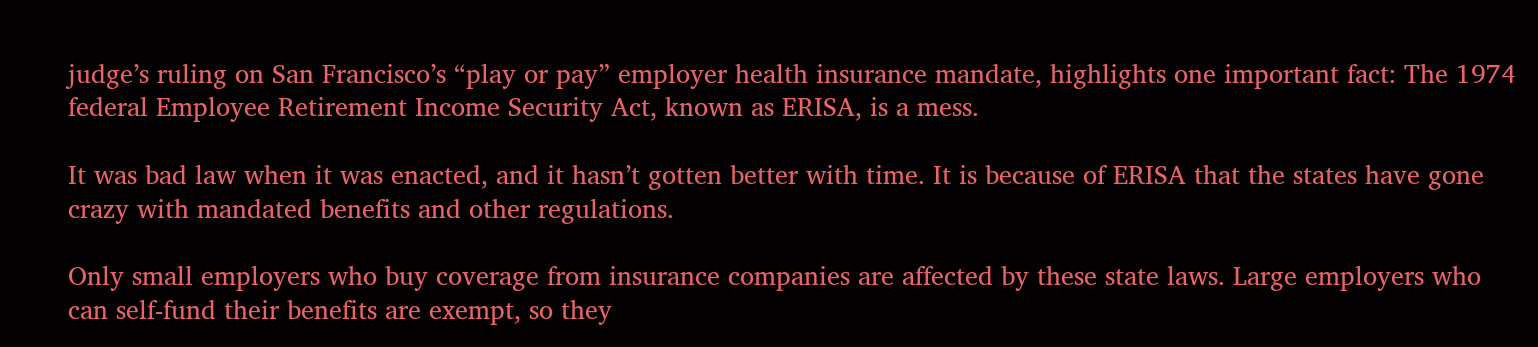judge’s ruling on San Francisco’s “play or pay” employer health insurance mandate, highlights one important fact: The 1974 federal Employee Retirement Income Security Act, known as ERISA, is a mess.

It was bad law when it was enacted, and it hasn’t gotten better with time. It is because of ERISA that the states have gone crazy with mandated benefits and other regulations.

Only small employers who buy coverage from insurance companies are affected by these state laws. Large employers who can self-fund their benefits are exempt, so they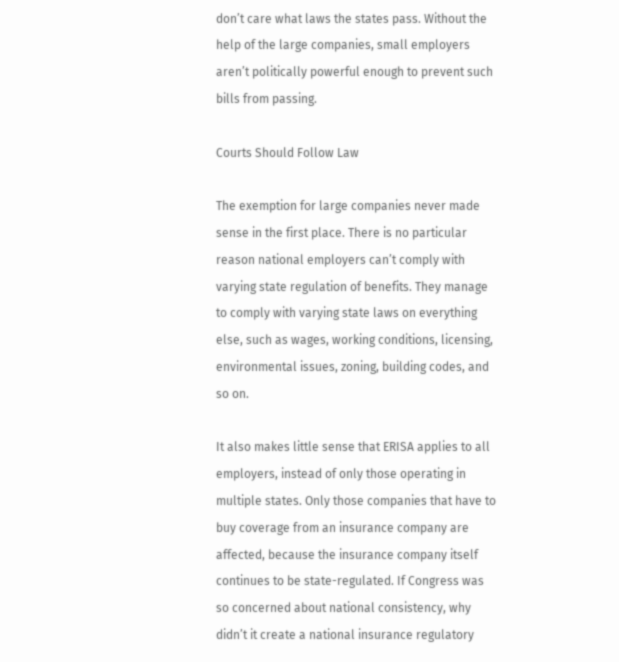don’t care what laws the states pass. Without the help of the large companies, small employers aren’t politically powerful enough to prevent such bills from passing.

Courts Should Follow Law

The exemption for large companies never made sense in the first place. There is no particular reason national employers can’t comply with varying state regulation of benefits. They manage to comply with varying state laws on everything else, such as wages, working conditions, licensing, environmental issues, zoning, building codes, and so on.

It also makes little sense that ERISA applies to all employers, instead of only those operating in multiple states. Only those companies that have to buy coverage from an insurance company are affected, because the insurance company itself continues to be state-regulated. If Congress was so concerned about national consistency, why didn’t it create a national insurance regulatory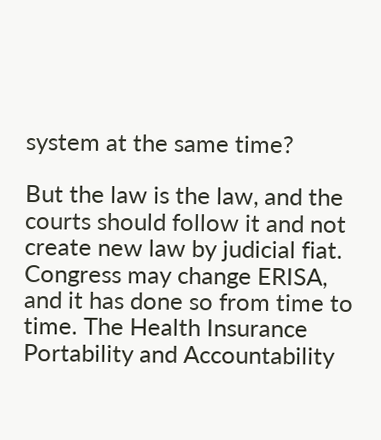system at the same time?

But the law is the law, and the courts should follow it and not create new law by judicial fiat. Congress may change ERISA, and it has done so from time to time. The Health Insurance Portability and Accountability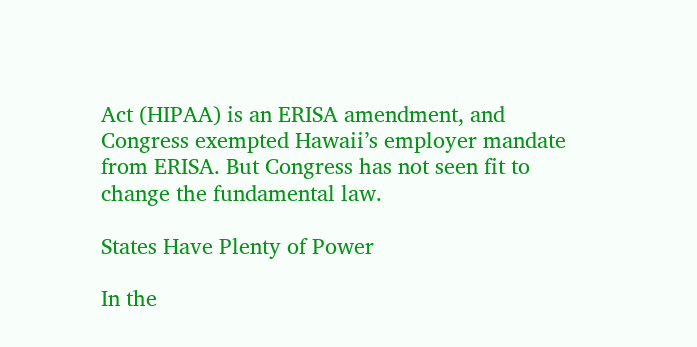Act (HIPAA) is an ERISA amendment, and Congress exempted Hawaii’s employer mandate from ERISA. But Congress has not seen fit to change the fundamental law.

States Have Plenty of Power

In the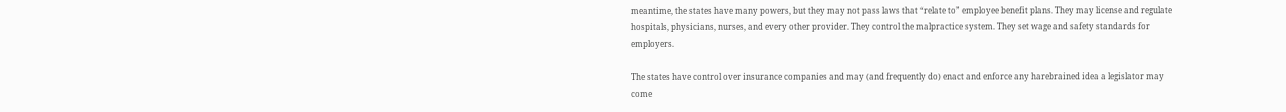meantime, the states have many powers, but they may not pass laws that “relate to” employee benefit plans. They may license and regulate hospitals, physicians, nurses, and every other provider. They control the malpractice system. They set wage and safety standards for employers.

The states have control over insurance companies and may (and frequently do) enact and enforce any harebrained idea a legislator may come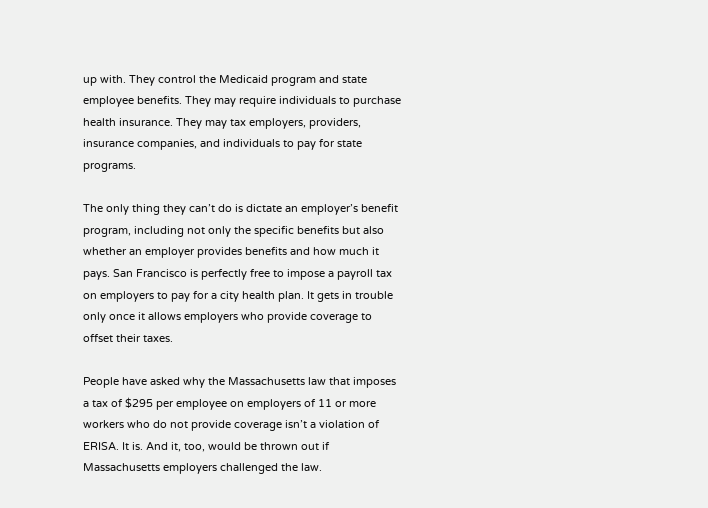up with. They control the Medicaid program and state employee benefits. They may require individuals to purchase health insurance. They may tax employers, providers, insurance companies, and individuals to pay for state programs.

The only thing they can’t do is dictate an employer’s benefit program, including not only the specific benefits but also whether an employer provides benefits and how much it pays. San Francisco is perfectly free to impose a payroll tax on employers to pay for a city health plan. It gets in trouble only once it allows employers who provide coverage to offset their taxes.

People have asked why the Massachusetts law that imposes a tax of $295 per employee on employers of 11 or more workers who do not provide coverage isn’t a violation of ERISA. It is. And it, too, would be thrown out if Massachusetts employers challenged the law.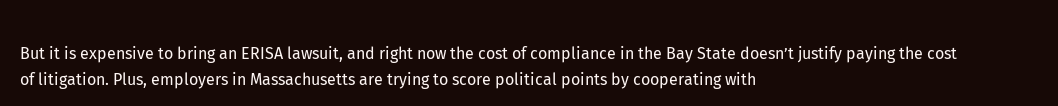But it is expensive to bring an ERISA lawsuit, and right now the cost of compliance in the Bay State doesn’t justify paying the cost of litigation. Plus, employers in Massachusetts are trying to score political points by cooperating with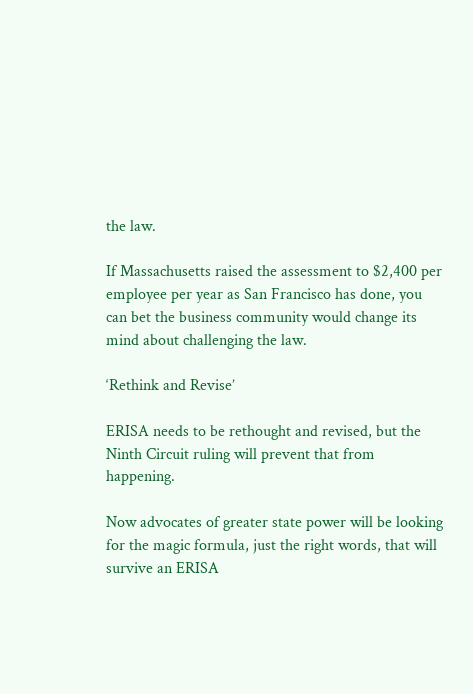the law.

If Massachusetts raised the assessment to $2,400 per employee per year as San Francisco has done, you can bet the business community would change its mind about challenging the law.

‘Rethink and Revise’

ERISA needs to be rethought and revised, but the Ninth Circuit ruling will prevent that from happening.

Now advocates of greater state power will be looking for the magic formula, just the right words, that will survive an ERISA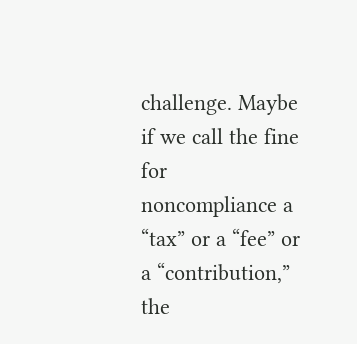challenge. Maybe if we call the fine for noncompliance a “tax” or a “fee” or a “contribution,” the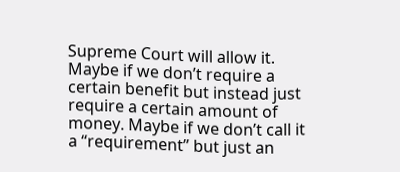Supreme Court will allow it. Maybe if we don’t require a certain benefit but instead just require a certain amount of money. Maybe if we don’t call it a “requirement” but just an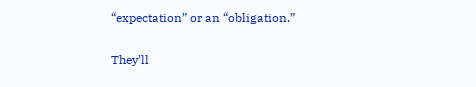“expectation” or an “obligation.”

They’ll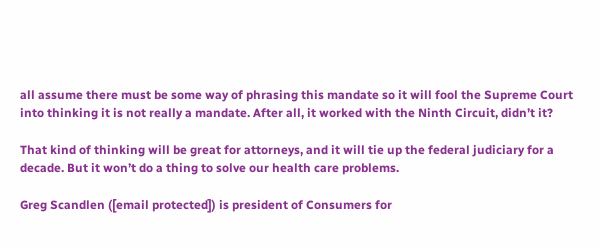all assume there must be some way of phrasing this mandate so it will fool the Supreme Court into thinking it is not really a mandate. After all, it worked with the Ninth Circuit, didn’t it?

That kind of thinking will be great for attorneys, and it will tie up the federal judiciary for a decade. But it won’t do a thing to solve our health care problems.

Greg Scandlen ([email protected]) is president of Consumers for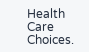Health Care Choices.